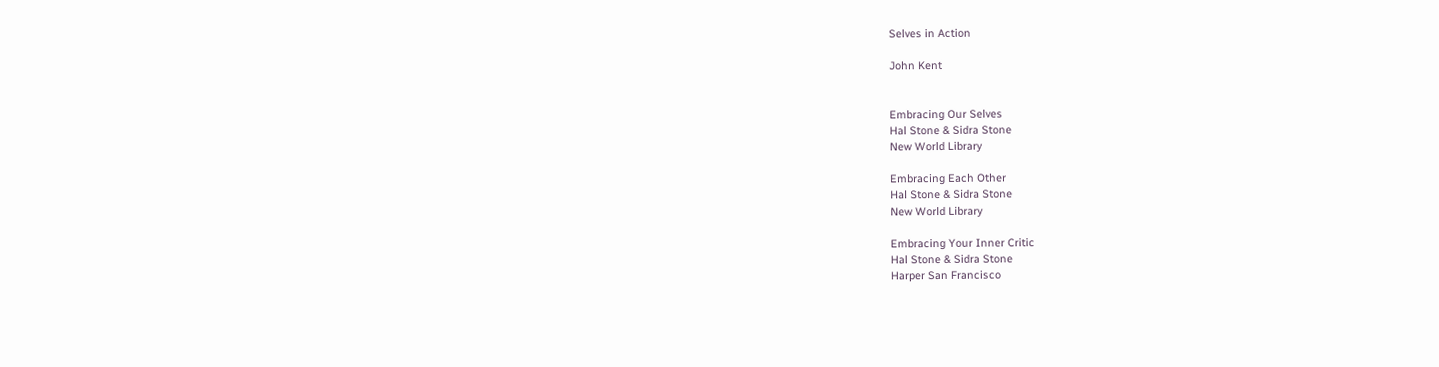Selves in Action

John Kent


Embracing Our Selves
Hal Stone & Sidra Stone
New World Library

Embracing Each Other
Hal Stone & Sidra Stone
New World Library

Embracing Your Inner Critic
Hal Stone & Sidra Stone
Harper San Francisco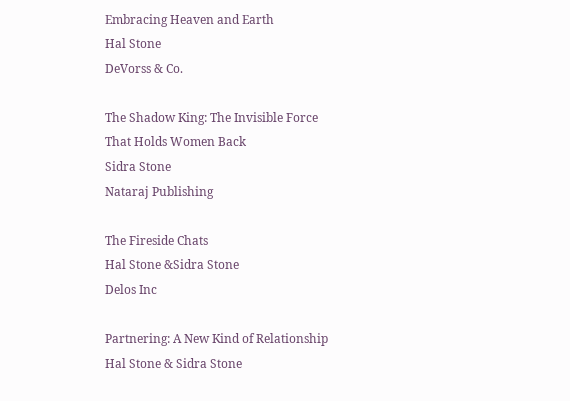Embracing Heaven and Earth
Hal Stone
DeVorss & Co.

The Shadow King: The Invisible Force That Holds Women Back
Sidra Stone
Nataraj Publishing

The Fireside Chats
Hal Stone &Sidra Stone
Delos Inc

Partnering: A New Kind of Relationship
Hal Stone & Sidra Stone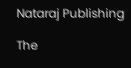Nataraj Publishing

The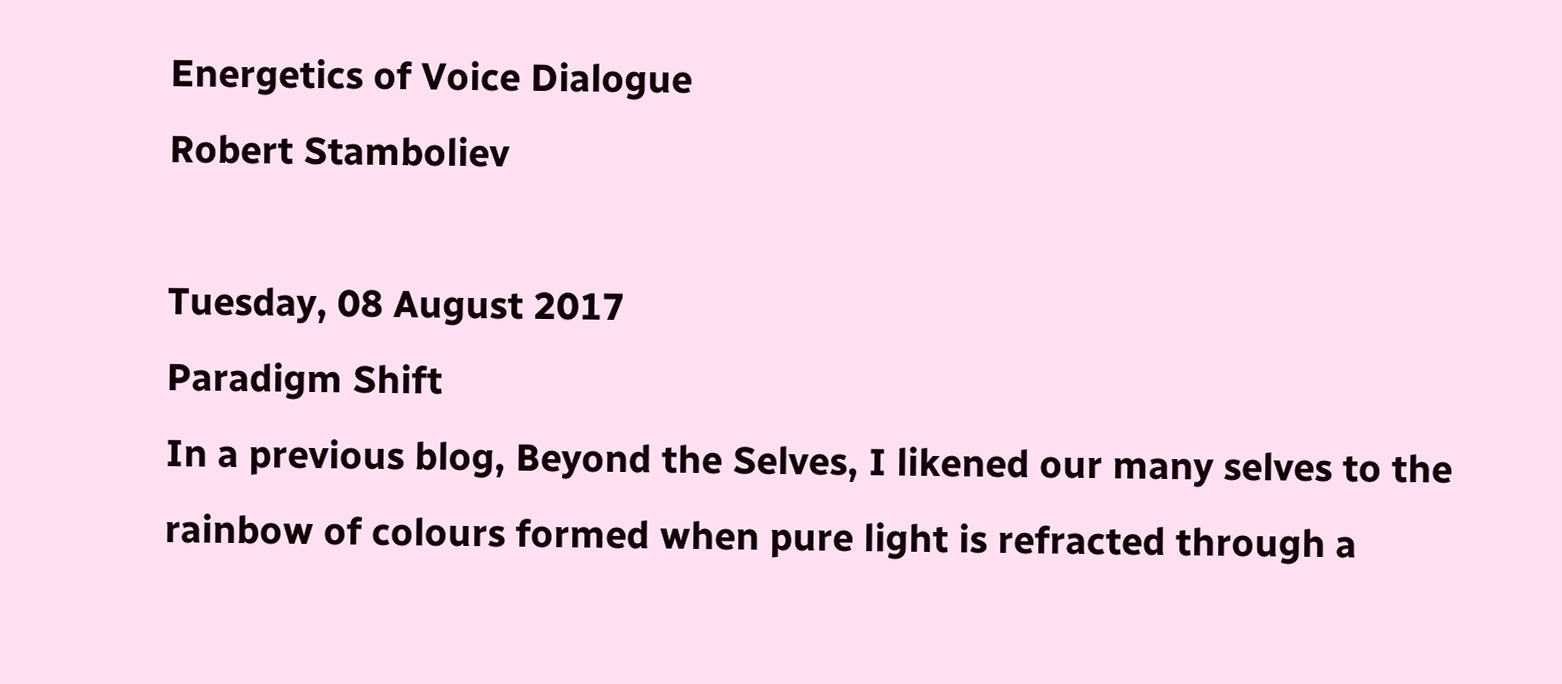Energetics of Voice Dialogue
Robert Stamboliev

Tuesday, 08 August 2017
Paradigm Shift
In a previous blog, Beyond the Selves, I likened our many selves to the rainbow of colours formed when pure light is refracted through a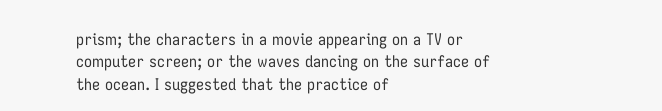prism; the characters in a movie appearing on a TV or computer screen; or the waves dancing on the surface of the ocean. I suggested that the practice of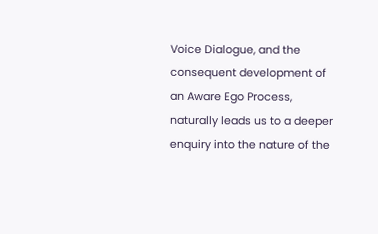Voice Dialogue, and the consequent development of an Aware Ego Process, naturally leads us to a deeper enquiry into the nature of the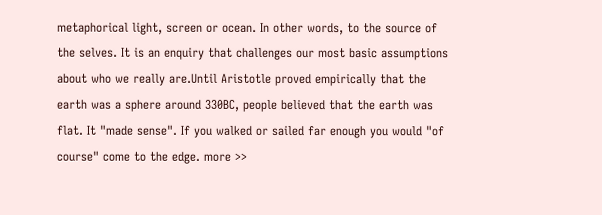metaphorical light, screen or ocean. In other words, to the source of the selves. It is an enquiry that challenges our most basic assumptions about who we really are.Until Aristotle proved empirically that the earth was a sphere around 330BC, people believed that the earth was flat. It "made sense". If you walked or sailed far enough you would "of course" come to the edge. more >>